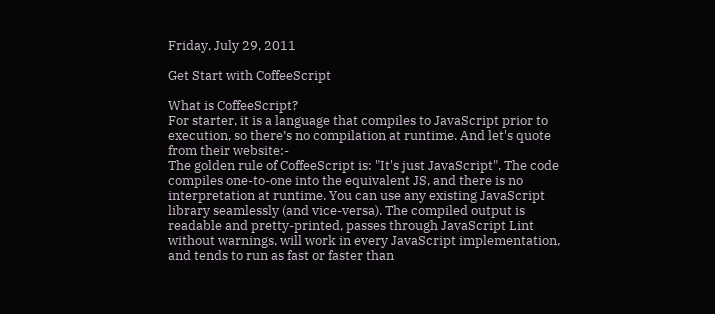Friday, July 29, 2011

Get Start with CoffeeScript

What is CoffeeScript?
For starter, it is a language that compiles to JavaScript prior to execution, so there’s no compilation at runtime. And let's quote from their website:-
The golden rule of CoffeeScript is: "It's just JavaScript". The code compiles one-to-one into the equivalent JS, and there is no interpretation at runtime. You can use any existing JavaScript library seamlessly (and vice-versa). The compiled output is readable and pretty-printed, passes through JavaScript Lint without warnings, will work in every JavaScript implementation, and tends to run as fast or faster than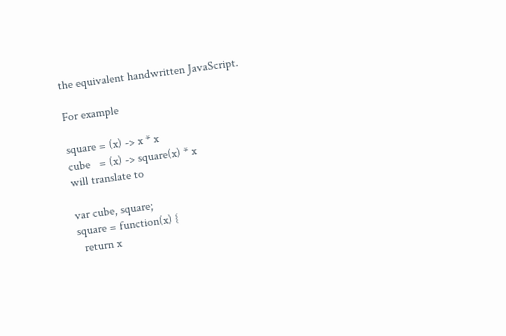the equivalent handwritten JavaScript.

For example

square = (x) -> x * x
cube   = (x) -> square(x) * x
will translate to

var cube, square;
square = function(x) {
  return x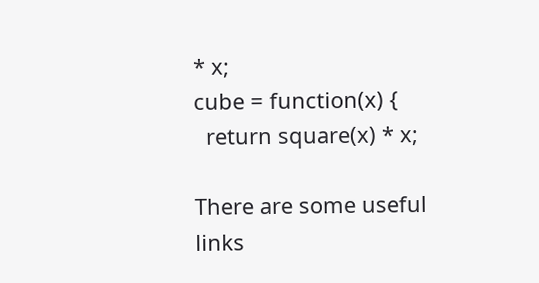* x;
cube = function(x) {
  return square(x) * x;

There are some useful links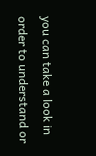you can take a look in order to understand or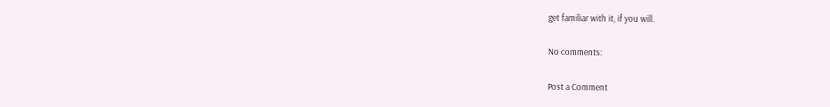get familiar with it, if you will.

No comments:

Post a Comment